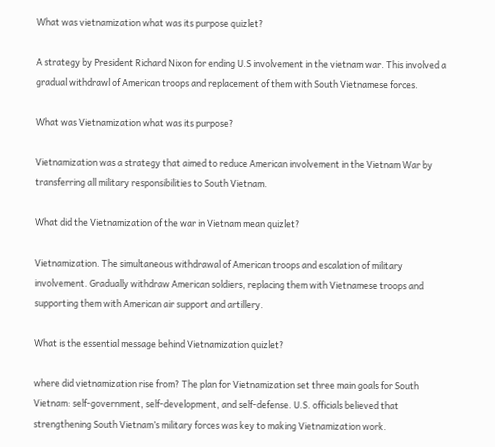What was vietnamization what was its purpose quizlet?

A strategy by President Richard Nixon for ending U.S involvement in the vietnam war. This involved a gradual withdrawl of American troops and replacement of them with South Vietnamese forces.

What was Vietnamization what was its purpose?

Vietnamization was a strategy that aimed to reduce American involvement in the Vietnam War by transferring all military responsibilities to South Vietnam.

What did the Vietnamization of the war in Vietnam mean quizlet?

Vietnamization. The simultaneous withdrawal of American troops and escalation of military involvement. Gradually withdraw American soldiers, replacing them with Vietnamese troops and supporting them with American air support and artillery.

What is the essential message behind Vietnamization quizlet?

where did vietnamization rise from? The plan for Vietnamization set three main goals for South Vietnam: self-government, self-development, and self-defense. U.S. officials believed that strengthening South Vietnam’s military forces was key to making Vietnamization work.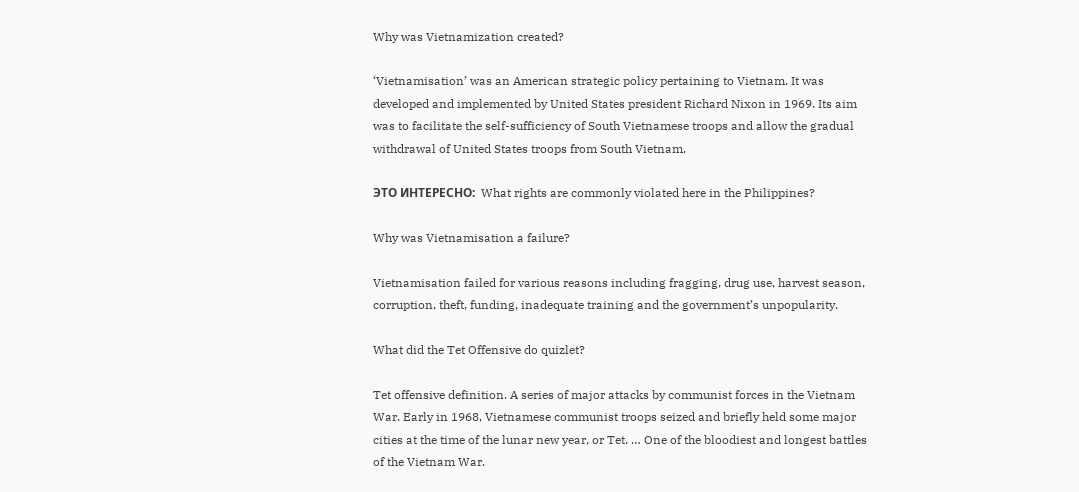Why was Vietnamization created?

‘Vietnamisation’ was an American strategic policy pertaining to Vietnam. It was developed and implemented by United States president Richard Nixon in 1969. Its aim was to facilitate the self-sufficiency of South Vietnamese troops and allow the gradual withdrawal of United States troops from South Vietnam.

ЭТО ИНТЕРЕСНО:  What rights are commonly violated here in the Philippines?

Why was Vietnamisation a failure?

Vietnamisation failed for various reasons including fragging, drug use, harvest season, corruption, theft, funding, inadequate training and the government’s unpopularity.

What did the Tet Offensive do quizlet?

Tet offensive definition. A series of major attacks by communist forces in the Vietnam War. Early in 1968, Vietnamese communist troops seized and briefly held some major cities at the time of the lunar new year, or Tet. … One of the bloodiest and longest battles of the Vietnam War.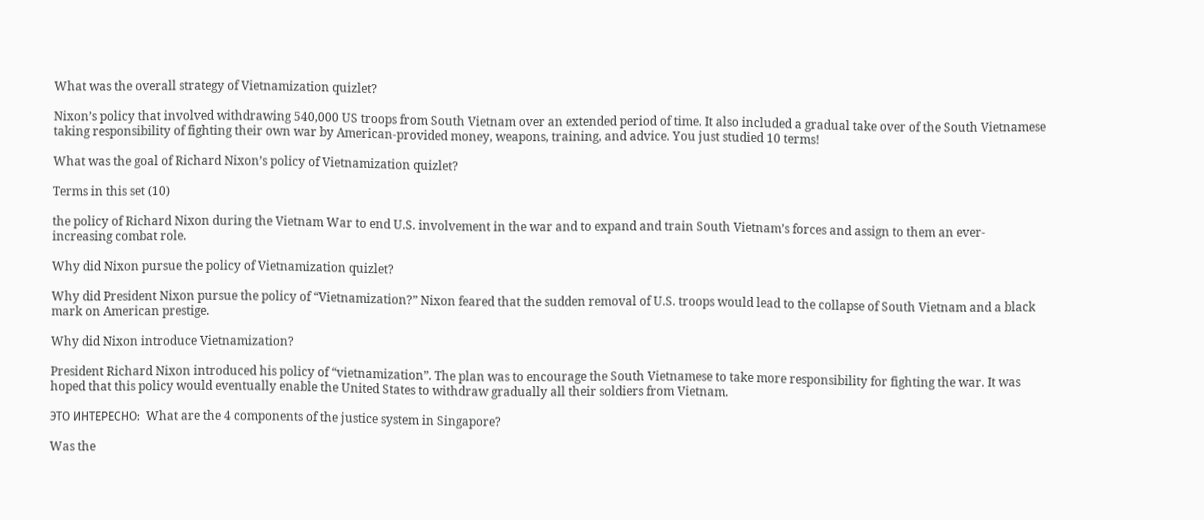What was the overall strategy of Vietnamization quizlet?

Nixon’s policy that involved withdrawing 540,000 US troops from South Vietnam over an extended period of time. It also included a gradual take over of the South Vietnamese taking responsibility of fighting their own war by American-provided money, weapons, training, and advice. You just studied 10 terms!

What was the goal of Richard Nixon’s policy of Vietnamization quizlet?

Terms in this set (10)

the policy of Richard Nixon during the Vietnam War to end U.S. involvement in the war and to expand and train South Vietnam’s forces and assign to them an ever-increasing combat role.

Why did Nixon pursue the policy of Vietnamization quizlet?

Why did President Nixon pursue the policy of “Vietnamization?” Nixon feared that the sudden removal of U.S. troops would lead to the collapse of South Vietnam and a black mark on American prestige.

Why did Nixon introduce Vietnamization?

President Richard Nixon introduced his policy of “vietnamization”. The plan was to encourage the South Vietnamese to take more responsibility for fighting the war. It was hoped that this policy would eventually enable the United States to withdraw gradually all their soldiers from Vietnam.

ЭТО ИНТЕРЕСНО:  What are the 4 components of the justice system in Singapore?

Was the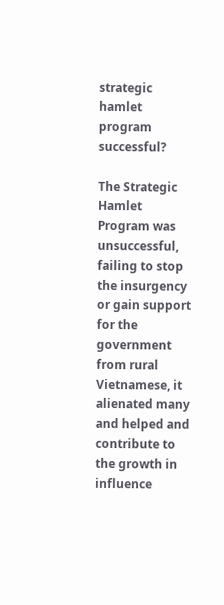strategic hamlet program successful?

The Strategic Hamlet Program was unsuccessful, failing to stop the insurgency or gain support for the government from rural Vietnamese, it alienated many and helped and contribute to the growth in influence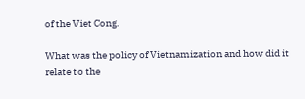of the Viet Cong.

What was the policy of Vietnamization and how did it relate to the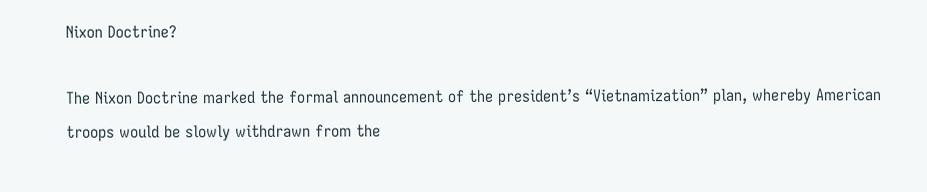Nixon Doctrine?

The Nixon Doctrine marked the formal announcement of the president’s “Vietnamization” plan, whereby American troops would be slowly withdrawn from the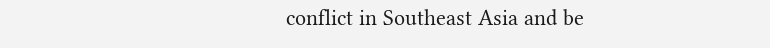conflict in Southeast Asia and be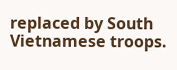replaced by South Vietnamese troops.